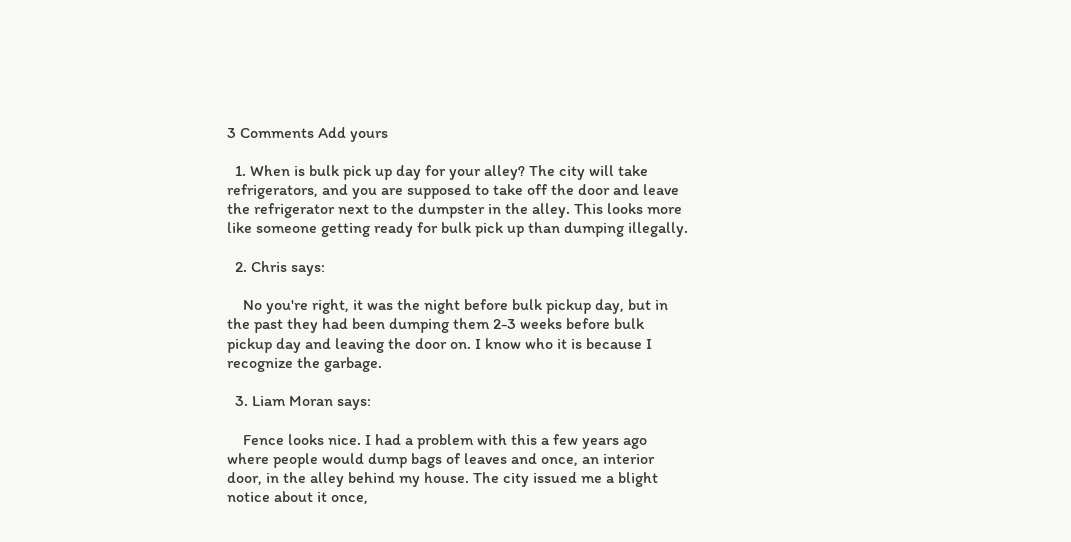3 Comments Add yours

  1. When is bulk pick up day for your alley? The city will take refrigerators, and you are supposed to take off the door and leave the refrigerator next to the dumpster in the alley. This looks more like someone getting ready for bulk pick up than dumping illegally.

  2. Chris says:

    No you're right, it was the night before bulk pickup day, but in the past they had been dumping them 2-3 weeks before bulk pickup day and leaving the door on. I know who it is because I recognize the garbage.

  3. Liam Moran says:

    Fence looks nice. I had a problem with this a few years ago where people would dump bags of leaves and once, an interior door, in the alley behind my house. The city issued me a blight notice about it once,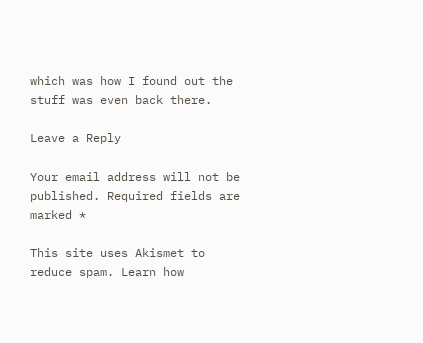which was how I found out the stuff was even back there.

Leave a Reply

Your email address will not be published. Required fields are marked *

This site uses Akismet to reduce spam. Learn how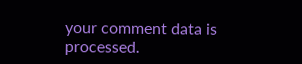your comment data is processed.